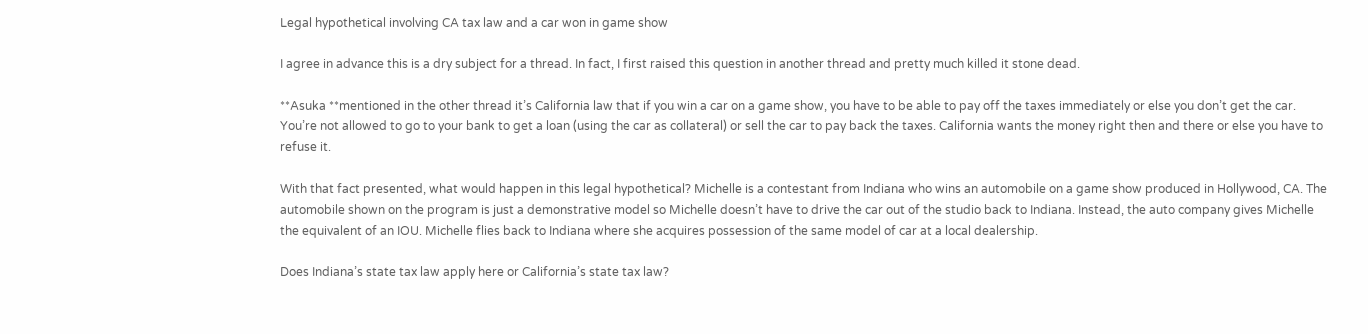Legal hypothetical involving CA tax law and a car won in game show

I agree in advance this is a dry subject for a thread. In fact, I first raised this question in another thread and pretty much killed it stone dead.

**Asuka **mentioned in the other thread it’s California law that if you win a car on a game show, you have to be able to pay off the taxes immediately or else you don’t get the car. You’re not allowed to go to your bank to get a loan (using the car as collateral) or sell the car to pay back the taxes. California wants the money right then and there or else you have to refuse it.

With that fact presented, what would happen in this legal hypothetical? Michelle is a contestant from Indiana who wins an automobile on a game show produced in Hollywood, CA. The automobile shown on the program is just a demonstrative model so Michelle doesn’t have to drive the car out of the studio back to Indiana. Instead, the auto company gives Michelle the equivalent of an IOU. Michelle flies back to Indiana where she acquires possession of the same model of car at a local dealership.

Does Indiana’s state tax law apply here or California’s state tax law?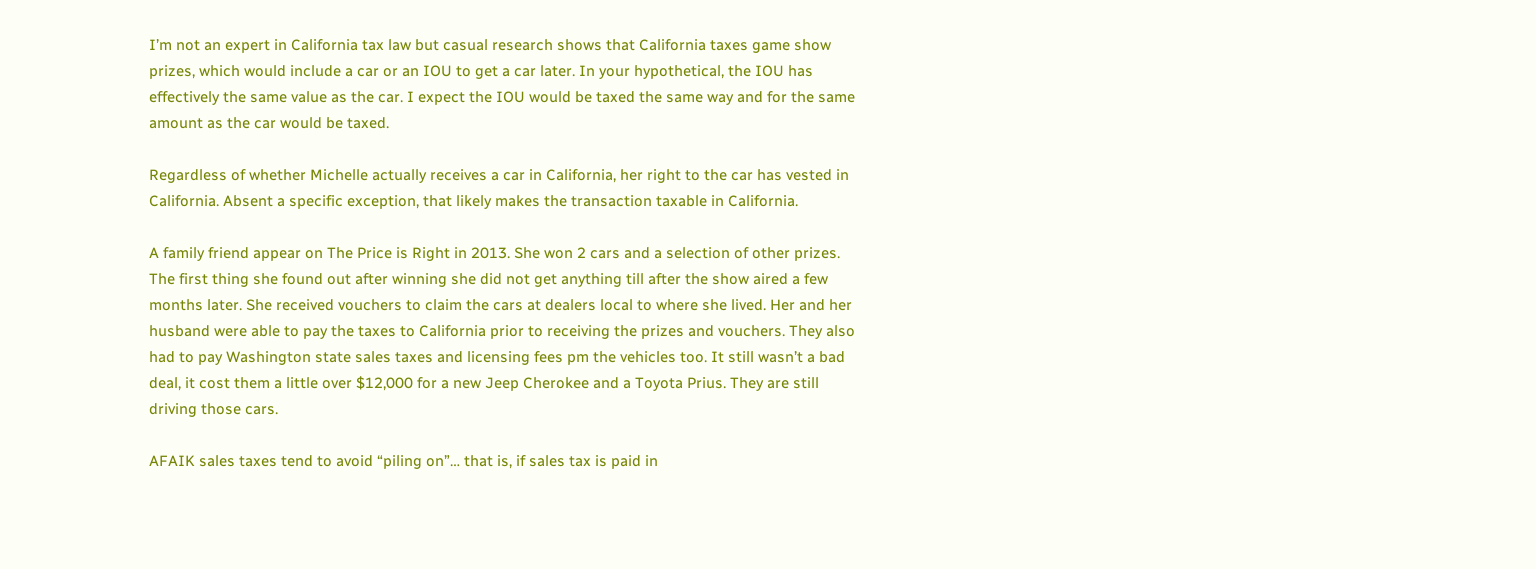I’m not an expert in California tax law but casual research shows that California taxes game show prizes, which would include a car or an IOU to get a car later. In your hypothetical, the IOU has effectively the same value as the car. I expect the IOU would be taxed the same way and for the same amount as the car would be taxed.

Regardless of whether Michelle actually receives a car in California, her right to the car has vested in California. Absent a specific exception, that likely makes the transaction taxable in California.

A family friend appear on The Price is Right in 2013. She won 2 cars and a selection of other prizes. The first thing she found out after winning she did not get anything till after the show aired a few months later. She received vouchers to claim the cars at dealers local to where she lived. Her and her husband were able to pay the taxes to California prior to receiving the prizes and vouchers. They also had to pay Washington state sales taxes and licensing fees pm the vehicles too. It still wasn’t a bad deal, it cost them a little over $12,000 for a new Jeep Cherokee and a Toyota Prius. They are still driving those cars.

AFAIK sales taxes tend to avoid “piling on”… that is, if sales tax is paid in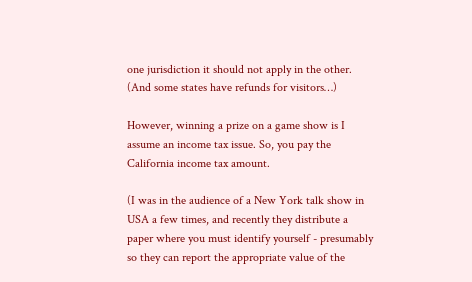one jurisdiction it should not apply in the other. (And some states have refunds for visitors…)

However, winning a prize on a game show is I assume an income tax issue. So, you pay the California income tax amount.

(I was in the audience of a New York talk show in USA a few times, and recently they distribute a paper where you must identify yourself - presumably so they can report the appropriate value of the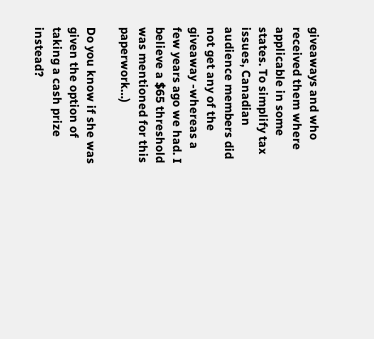giveaways and who received them where applicable in some states. To simplify tax issues, Canadian audience members did not get any of the giveaway -whereas a few years ago we had. I believe a $65 threshold was mentioned for this paperwork…)

Do you know if she was given the option of taking a cash prize instead?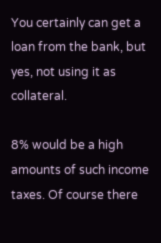You certainly can get a loan from the bank, but yes, not using it as collateral.

8% would be a high amounts of such income taxes. Of course there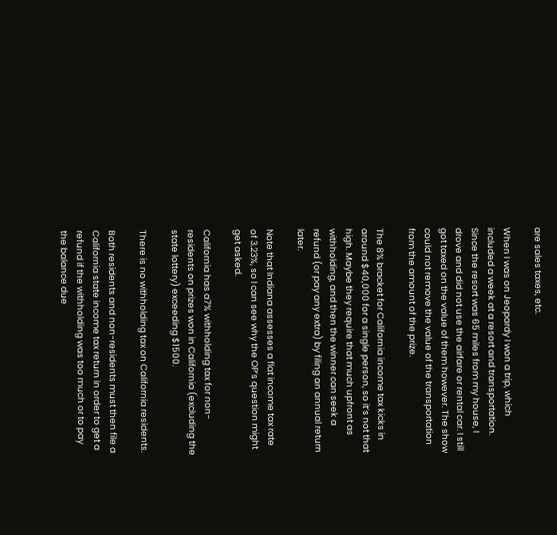are sales taxes, etc.

When I was on Jeopardy I won a trip, which included a week at a resort and transportation. Since the resort was 65 miles from my house, I drove and did not use the airfare or rental car. I still got taxed on the value of them however. The show could not remove the value of the transportation from the amount of the prize.

The 8% bracket for California income tax kicks in around $40,000 for a single person, so it’s not that high. Maybe they require that much upfront as withholding, and then the winner can seek a refund (or pay any extra) by filing an annual return later.

Note that Indiana assesses a flat income tax rate of 3.23%, so I can see why the OP’s question might get asked.

California has a7% withholding tax for non-residents on prizes won in California (excluding the state lottery) exceeding $1500.

There is no withholding tax on California residents.

Both residents and non-residents must then file a California state income tax return in order to get a refund if the withholding was too much or to pay the balance due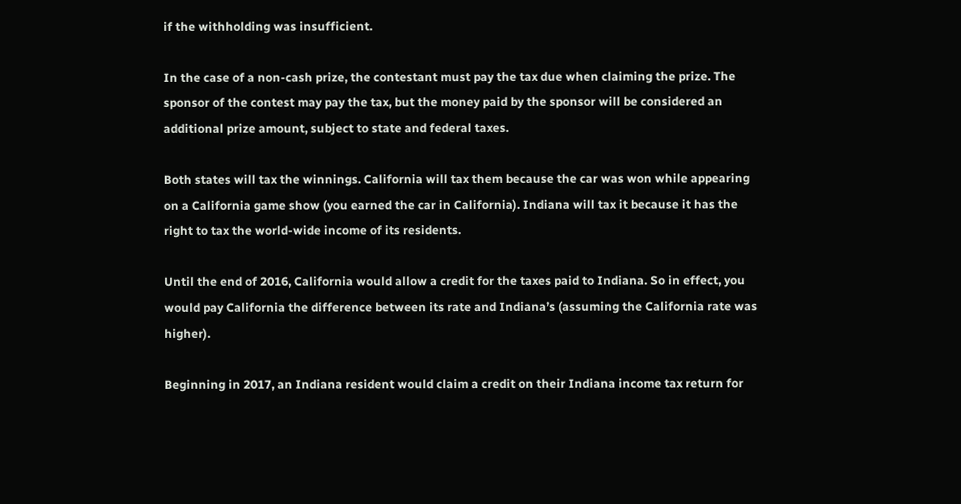if the withholding was insufficient.

In the case of a non-cash prize, the contestant must pay the tax due when claiming the prize. The sponsor of the contest may pay the tax, but the money paid by the sponsor will be considered an additional prize amount, subject to state and federal taxes.

Both states will tax the winnings. California will tax them because the car was won while appearing on a California game show (you earned the car in California). Indiana will tax it because it has the right to tax the world-wide income of its residents.

Until the end of 2016, California would allow a credit for the taxes paid to Indiana. So in effect, you would pay California the difference between its rate and Indiana’s (assuming the California rate was higher).

Beginning in 2017, an Indiana resident would claim a credit on their Indiana income tax return for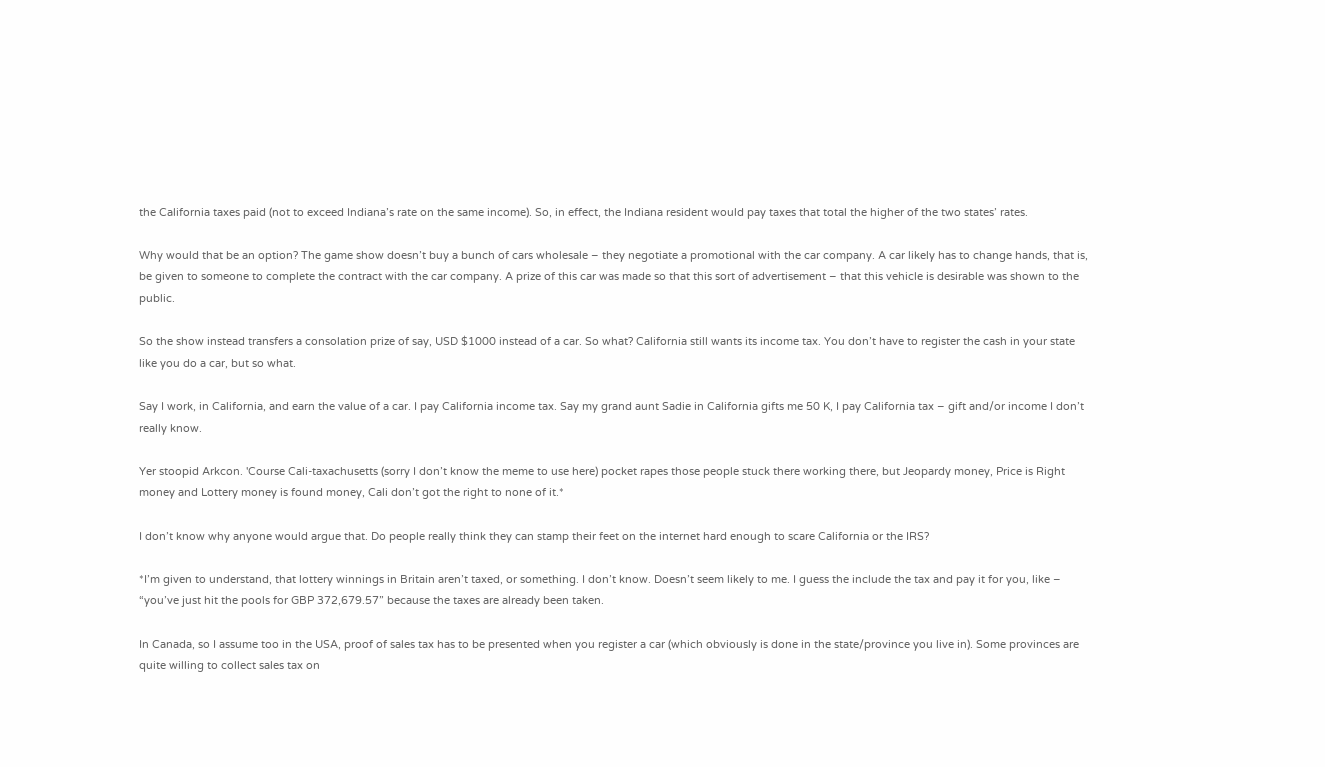the California taxes paid (not to exceed Indiana’s rate on the same income). So, in effect, the Indiana resident would pay taxes that total the higher of the two states’ rates.

Why would that be an option? The game show doesn’t buy a bunch of cars wholesale – they negotiate a promotional with the car company. A car likely has to change hands, that is, be given to someone to complete the contract with the car company. A prize of this car was made so that this sort of advertisement – that this vehicle is desirable was shown to the public.

So the show instead transfers a consolation prize of say, USD $1000 instead of a car. So what? California still wants its income tax. You don’t have to register the cash in your state like you do a car, but so what.

Say I work, in California, and earn the value of a car. I pay California income tax. Say my grand aunt Sadie in California gifts me 50 K, I pay California tax – gift and/or income I don’t really know.

Yer stoopid Arkcon. 'Course Cali-taxachusetts (sorry I don’t know the meme to use here) pocket rapes those people stuck there working there, but Jeopardy money, Price is Right money and Lottery money is found money, Cali don’t got the right to none of it.*

I don’t know why anyone would argue that. Do people really think they can stamp their feet on the internet hard enough to scare California or the IRS?

*I’m given to understand, that lottery winnings in Britain aren’t taxed, or something. I don’t know. Doesn’t seem likely to me. I guess the include the tax and pay it for you, like – “you’ve just hit the pools for GBP 372,679.57” because the taxes are already been taken.

In Canada, so I assume too in the USA, proof of sales tax has to be presented when you register a car (which obviously is done in the state/province you live in). Some provinces are quite willing to collect sales tax on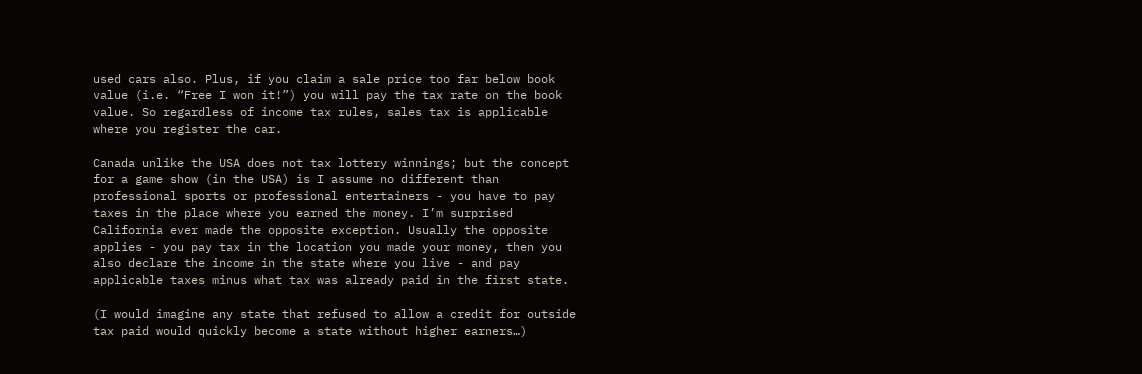used cars also. Plus, if you claim a sale price too far below book value (i.e. “Free I won it!”) you will pay the tax rate on the book value. So regardless of income tax rules, sales tax is applicable where you register the car.

Canada unlike the USA does not tax lottery winnings; but the concept for a game show (in the USA) is I assume no different than professional sports or professional entertainers - you have to pay taxes in the place where you earned the money. I’m surprised California ever made the opposite exception. Usually the opposite applies - you pay tax in the location you made your money, then you also declare the income in the state where you live - and pay applicable taxes minus what tax was already paid in the first state.

(I would imagine any state that refused to allow a credit for outside tax paid would quickly become a state without higher earners…)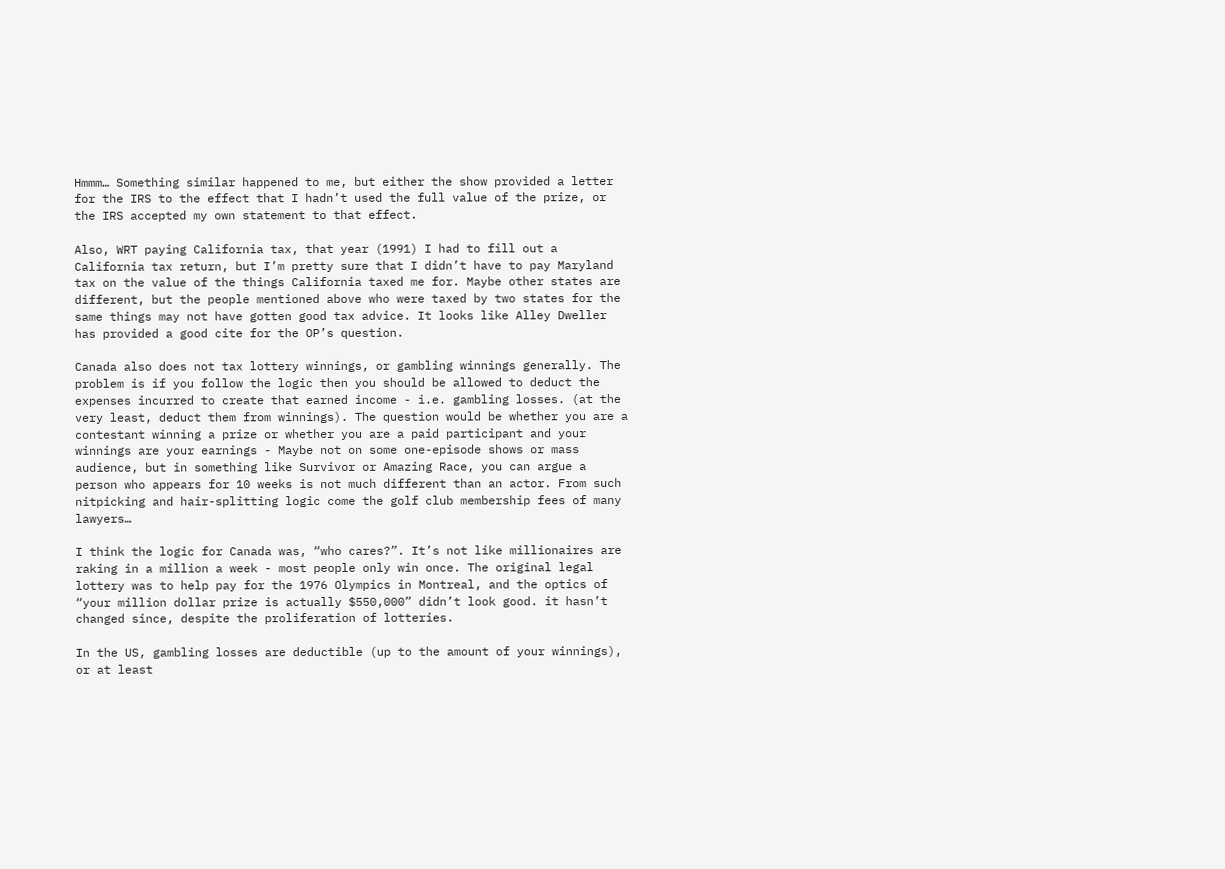Hmmm… Something similar happened to me, but either the show provided a letter for the IRS to the effect that I hadn’t used the full value of the prize, or the IRS accepted my own statement to that effect.

Also, WRT paying California tax, that year (1991) I had to fill out a California tax return, but I’m pretty sure that I didn’t have to pay Maryland tax on the value of the things California taxed me for. Maybe other states are different, but the people mentioned above who were taxed by two states for the same things may not have gotten good tax advice. It looks like Alley Dweller has provided a good cite for the OP’s question.

Canada also does not tax lottery winnings, or gambling winnings generally. The problem is if you follow the logic then you should be allowed to deduct the expenses incurred to create that earned income - i.e. gambling losses. (at the very least, deduct them from winnings). The question would be whether you are a contestant winning a prize or whether you are a paid participant and your winnings are your earnings - Maybe not on some one-episode shows or mass audience, but in something like Survivor or Amazing Race, you can argue a person who appears for 10 weeks is not much different than an actor. From such nitpicking and hair-splitting logic come the golf club membership fees of many lawyers…

I think the logic for Canada was, “who cares?”. It’s not like millionaires are raking in a million a week - most people only win once. The original legal lottery was to help pay for the 1976 Olympics in Montreal, and the optics of “your million dollar prize is actually $550,000” didn’t look good. it hasn’t changed since, despite the proliferation of lotteries.

In the US, gambling losses are deductible (up to the amount of your winnings), or at least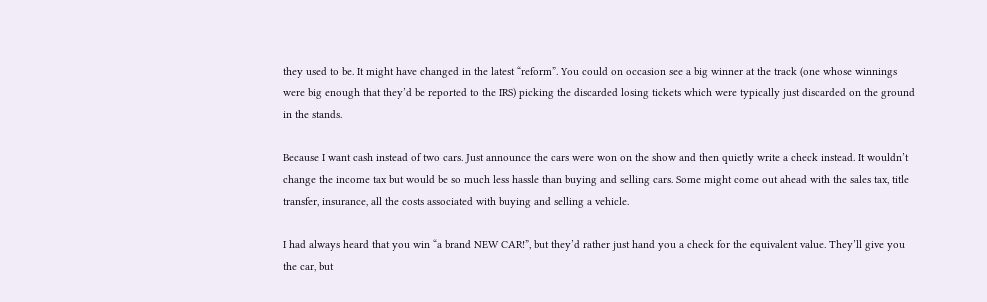they used to be. It might have changed in the latest “reform”. You could on occasion see a big winner at the track (one whose winnings were big enough that they’d be reported to the IRS) picking the discarded losing tickets which were typically just discarded on the ground in the stands.

Because I want cash instead of two cars. Just announce the cars were won on the show and then quietly write a check instead. It wouldn’t change the income tax but would be so much less hassle than buying and selling cars. Some might come out ahead with the sales tax, title transfer, insurance, all the costs associated with buying and selling a vehicle.

I had always heard that you win “a brand NEW CAR!”, but they’d rather just hand you a check for the equivalent value. They’ll give you the car, but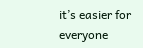it’s easier for everyone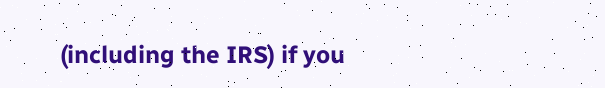(including the IRS) if you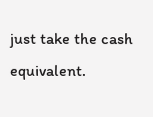just take the cash equivalent.